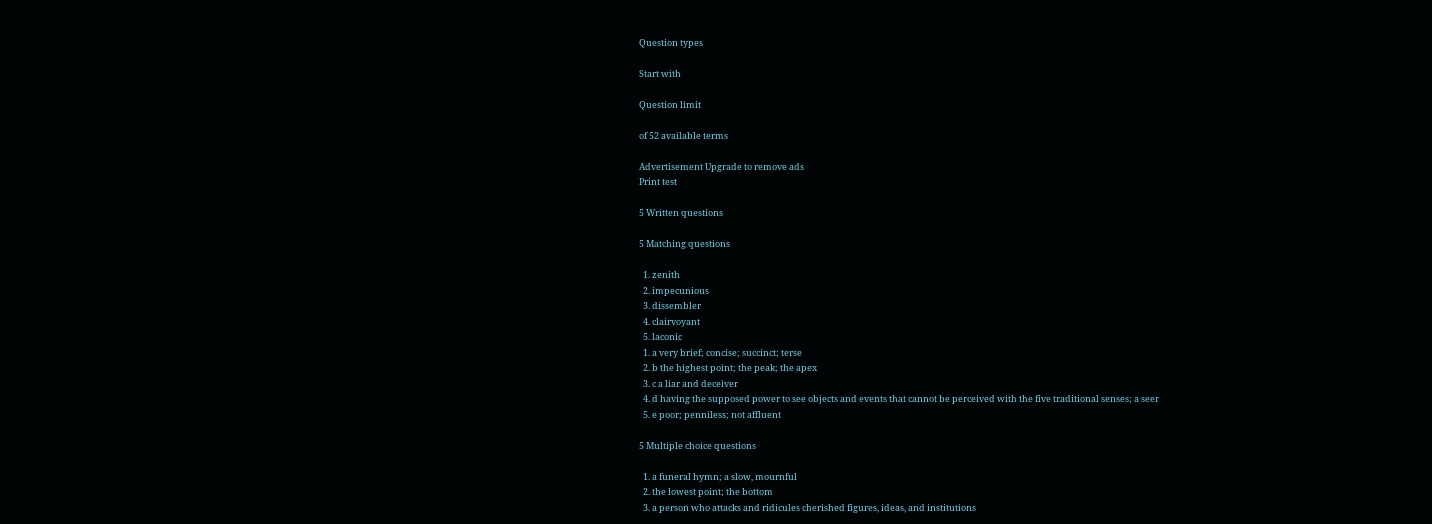Question types

Start with

Question limit

of 52 available terms

Advertisement Upgrade to remove ads
Print test

5 Written questions

5 Matching questions

  1. zenith
  2. impecunious
  3. dissembler
  4. clairvoyant
  5. laconic
  1. a very brief; concise; succinct; terse
  2. b the highest point; the peak; the apex
  3. c a liar and deceiver
  4. d having the supposed power to see objects and events that cannot be perceived with the five traditional senses; a seer
  5. e poor; penniless; not affluent

5 Multiple choice questions

  1. a funeral hymn; a slow, mournful
  2. the lowest point; the bottom
  3. a person who attacks and ridicules cherished figures, ideas, and institutions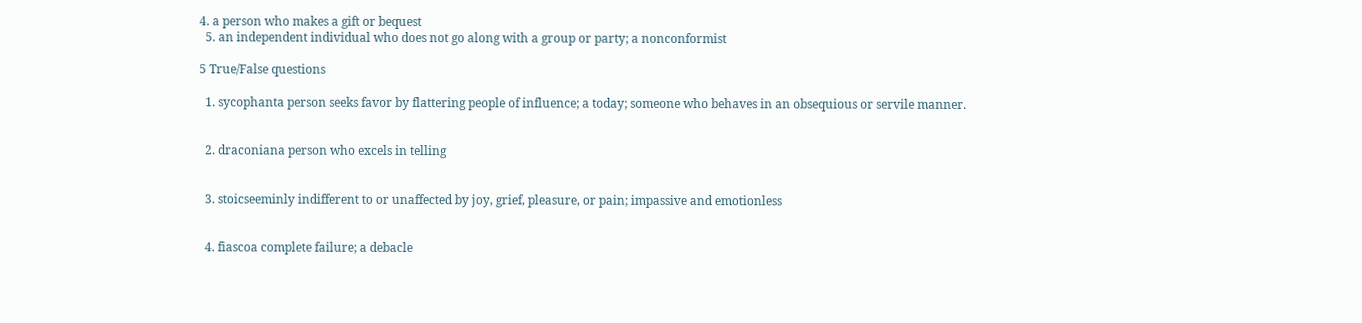4. a person who makes a gift or bequest
  5. an independent individual who does not go along with a group or party; a nonconformist

5 True/False questions

  1. sycophanta person seeks favor by flattering people of influence; a today; someone who behaves in an obsequious or servile manner.


  2. draconiana person who excels in telling


  3. stoicseeminly indifferent to or unaffected by joy, grief, pleasure, or pain; impassive and emotionless


  4. fiascoa complete failure; a debacle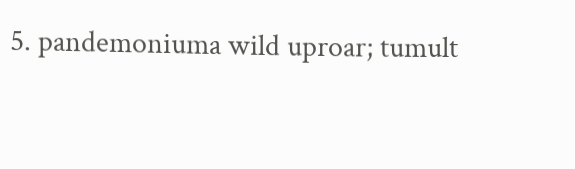5. pandemoniuma wild uproar; tumult